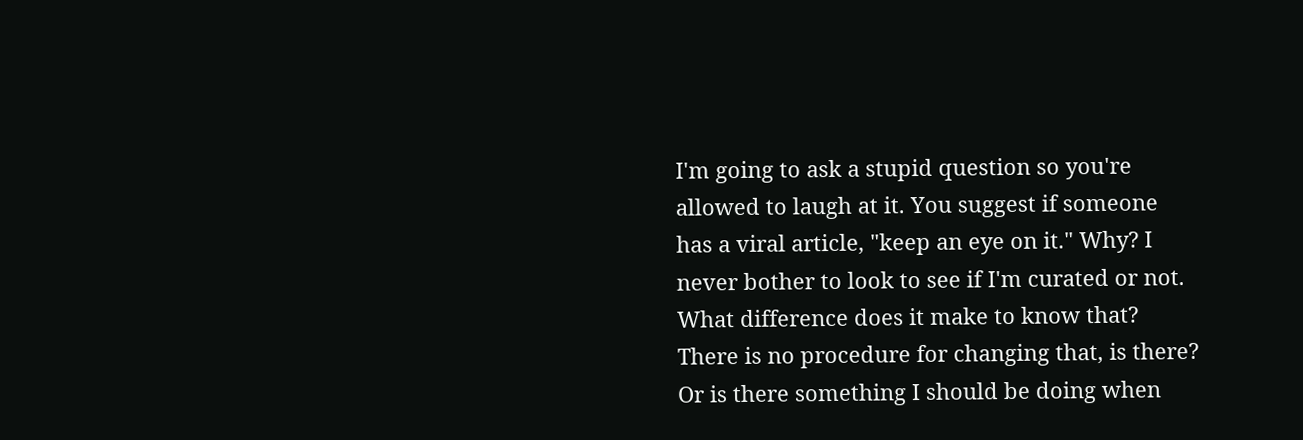I'm going to ask a stupid question so you're allowed to laugh at it. You suggest if someone has a viral article, "keep an eye on it." Why? I never bother to look to see if I'm curated or not. What difference does it make to know that? There is no procedure for changing that, is there? Or is there something I should be doing when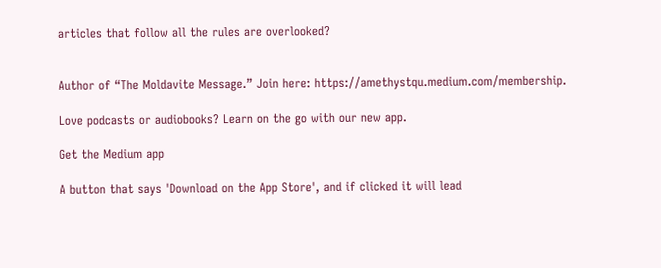articles that follow all the rules are overlooked?


Author of “The Moldavite Message.” Join here: https://amethystqu.medium.com/membership.

Love podcasts or audiobooks? Learn on the go with our new app.

Get the Medium app

A button that says 'Download on the App Store', and if clicked it will lead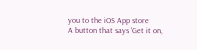you to the iOS App store
A button that says 'Get it on,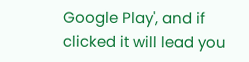Google Play', and if clicked it will lead you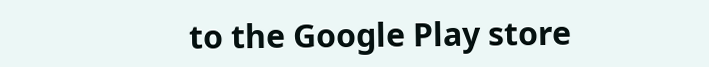to the Google Play store